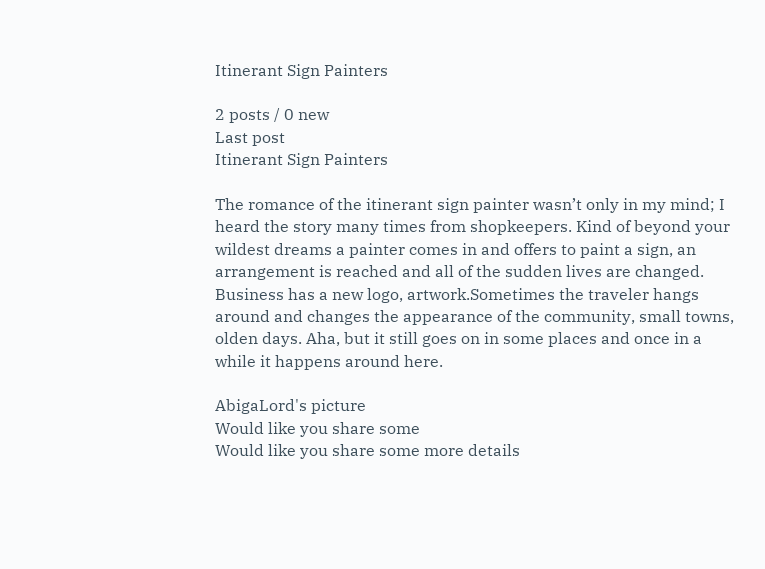Itinerant Sign Painters

2 posts / 0 new
Last post
Itinerant Sign Painters

The romance of the itinerant sign painter wasn’t only in my mind; I heard the story many times from shopkeepers. Kind of beyond your wildest dreams a painter comes in and offers to paint a sign, an arrangement is reached and all of the sudden lives are changed. Business has a new logo, artwork.Sometimes the traveler hangs around and changes the appearance of the community, small towns, olden days. Aha, but it still goes on in some places and once in a while it happens around here.

AbigaLord's picture
Would like you share some
Would like you share some more details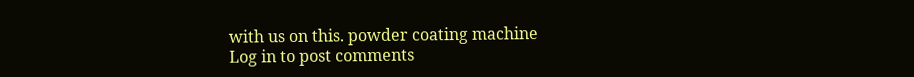with us on this. powder coating machine
Log in to post comments